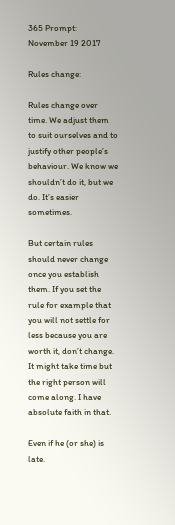365 Prompt: November 19 2017

Rules change:

Rules change over time. We adjust them to suit ourselves and to justify other people’s behaviour. We know we shouldn’t do it, but we do. It’s easier sometimes.

But certain rules should never change once you establish them. If you set the rule for example that you will not settle for less because you are worth it, don’t change. It might take time but the right person will come along. I have absolute faith in that.

Even if he (or she) is late.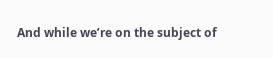And while we’re on the subject of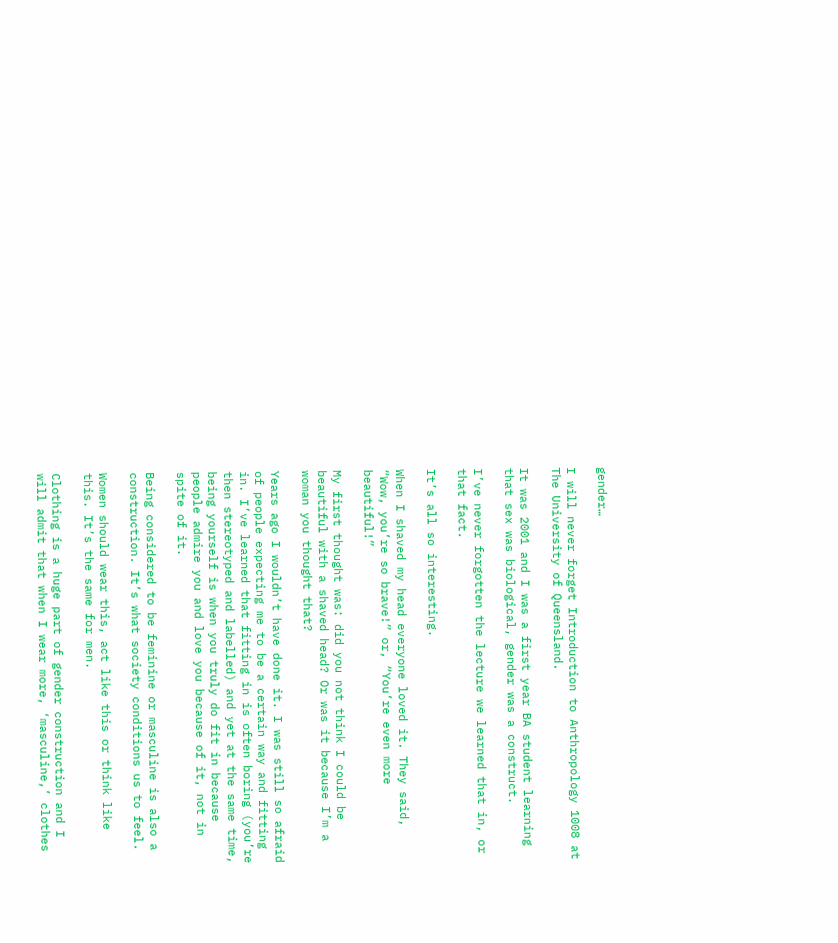gender…

I will never forget Introduction to Anthropology 1008 at The University of Queensland.

It was 2001 and I was a first year BA student learning that sex was biological, gender was a construct.

I’ve never forgotten the lecture we learned that in, or that fact.

It’s all so interesting.

When I shaved my head everyone loved it. They said, “Wow, you’re so brave!” or, “You’re even more beautiful!”

My first thought was: did you not think I could be beautiful with a shaved head? Or was it because I’m a woman you thought that?

Years ago I wouldn’t have done it. I was still so afraid of people expecting me to be a certain way and fitting in. I’ve learned that fitting in is often boring (you’re then stereotyped and labelled) and yet at the same time, being yourself is when you truly do fit in because people admire you and love you because of it, not in spite of it.

Being considered to be feminine or masculine is also a construction. It’s what society conditions us to feel.

Women should wear this, act like this or think like this. It’s the same for men.

Clothing is a huge part of gender construction and I will admit that when I wear more, ‘masculine,’ clothes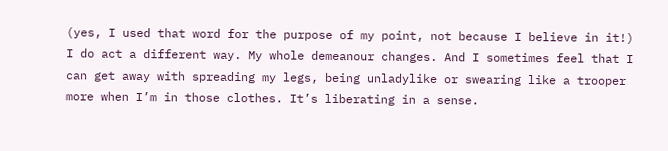(yes, I used that word for the purpose of my point, not because I believe in it!) I do act a different way. My whole demeanour changes. And I sometimes feel that I can get away with spreading my legs, being unladylike or swearing like a trooper more when I’m in those clothes. It’s liberating in a sense.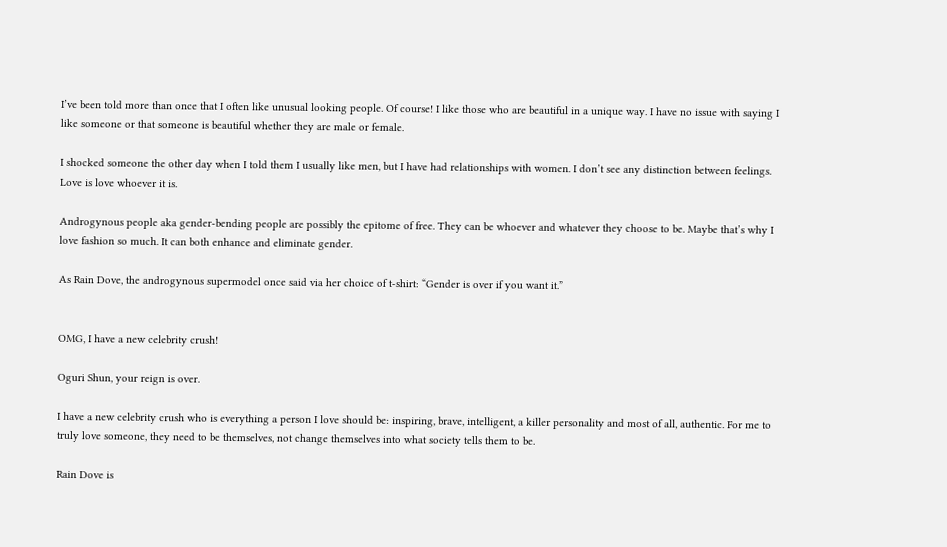I’ve been told more than once that I often like unusual looking people. Of course! I like those who are beautiful in a unique way. I have no issue with saying I like someone or that someone is beautiful whether they are male or female.

I shocked someone the other day when I told them I usually like men, but I have had relationships with women. I don’t see any distinction between feelings. Love is love whoever it is.

Androgynous people aka gender-bending people are possibly the epitome of free. They can be whoever and whatever they choose to be. Maybe that’s why I love fashion so much. It can both enhance and eliminate gender.

As Rain Dove, the androgynous supermodel once said via her choice of t-shirt: “Gender is over if you want it.”


OMG, I have a new celebrity crush!

Oguri Shun, your reign is over.

I have a new celebrity crush who is everything a person I love should be: inspiring, brave, intelligent, a killer personality and most of all, authentic. For me to truly love someone, they need to be themselves, not change themselves into what society tells them to be.

Rain Dove is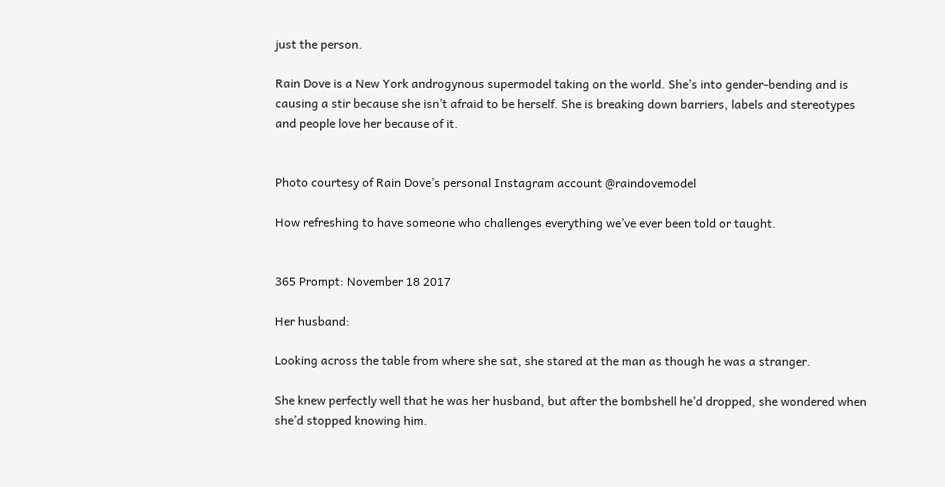just the person.

Rain Dove is a New York androgynous supermodel taking on the world. She’s into gender-bending and is causing a stir because she isn’t afraid to be herself. She is breaking down barriers, labels and stereotypes and people love her because of it.


Photo courtesy of Rain Dove’s personal Instagram account @raindovemodel

How refreshing to have someone who challenges everything we’ve ever been told or taught.


365 Prompt: November 18 2017

Her husband:

Looking across the table from where she sat, she stared at the man as though he was a stranger.

She knew perfectly well that he was her husband, but after the bombshell he’d dropped, she wondered when she’d stopped knowing him.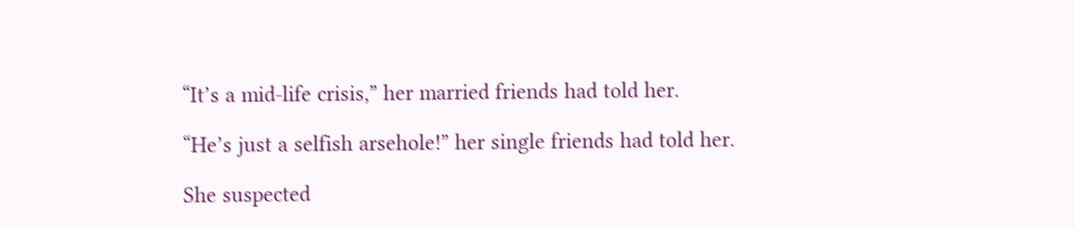“It’s a mid-life crisis,” her married friends had told her.

“He’s just a selfish arsehole!” her single friends had told her.

She suspected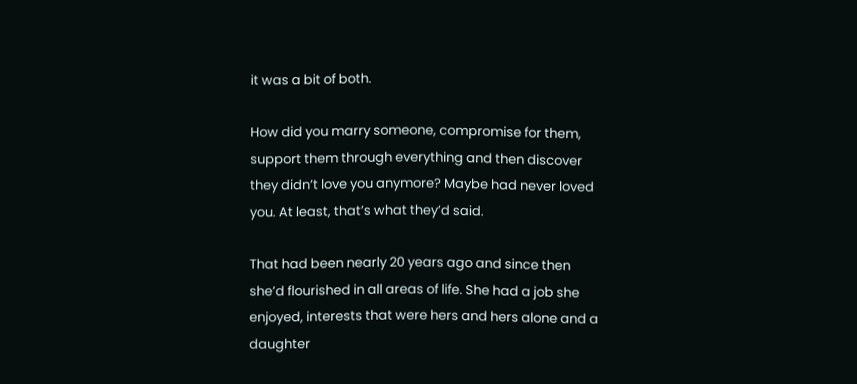it was a bit of both.

How did you marry someone, compromise for them, support them through everything and then discover they didn’t love you anymore? Maybe had never loved you. At least, that’s what they’d said.

That had been nearly 20 years ago and since then she’d flourished in all areas of life. She had a job she enjoyed, interests that were hers and hers alone and a daughter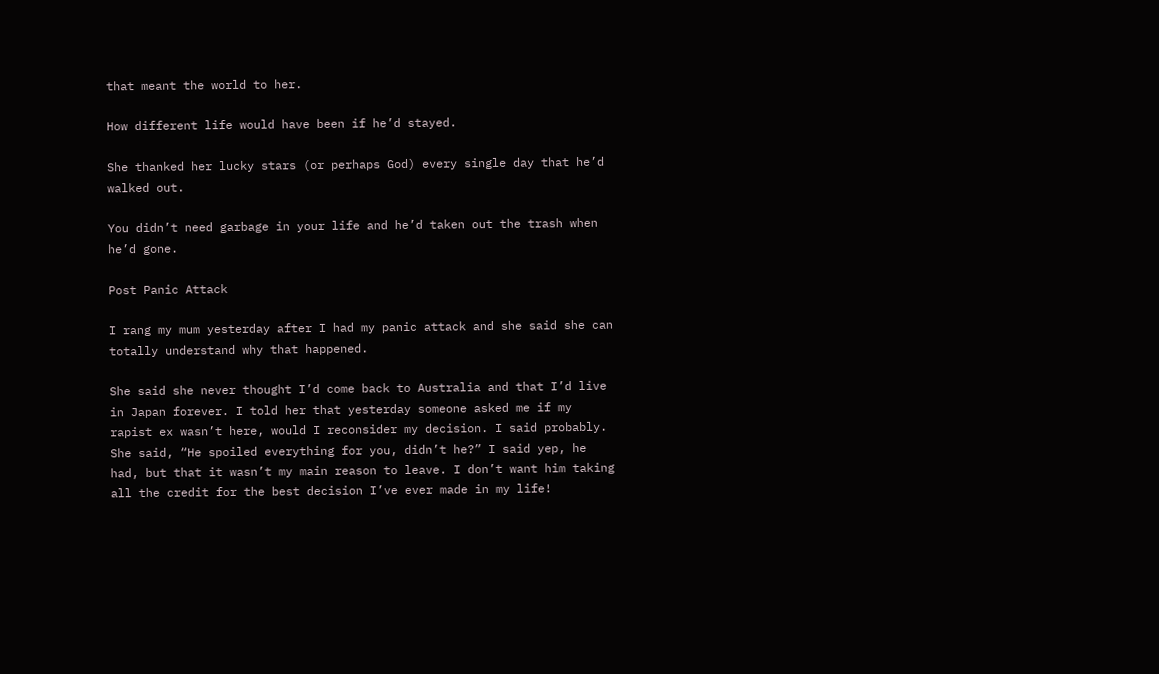that meant the world to her.

How different life would have been if he’d stayed.

She thanked her lucky stars (or perhaps God) every single day that he’d walked out.

You didn’t need garbage in your life and he’d taken out the trash when he’d gone.

Post Panic Attack

I rang my mum yesterday after I had my panic attack and she said she can totally understand why that happened.

She said she never thought I’d come back to Australia and that I’d live in Japan forever. I told her that yesterday someone asked me if my rapist ex wasn’t here, would I reconsider my decision. I said probably. She said, “He spoiled everything for you, didn’t he?” I said yep, he had, but that it wasn’t my main reason to leave. I don’t want him taking all the credit for the best decision I’ve ever made in my life!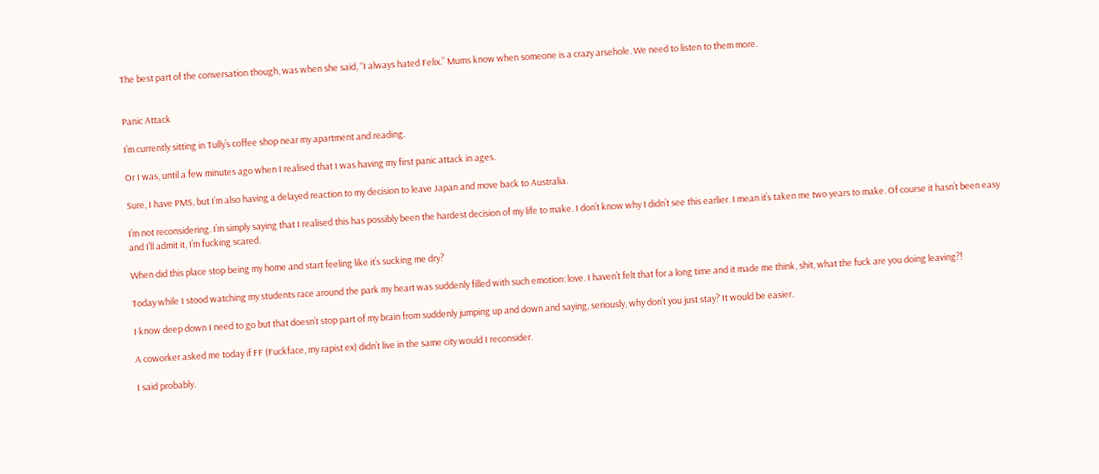The best part of the conversation though, was when she said, “I always hated Felix.” Mums know when someone is a crazy arsehole. We need to listen to them more.


Panic Attack

I’m currently sitting in Tully’s coffee shop near my apartment and reading.

Or I was, until a few minutes ago when I realised that I was having my first panic attack in ages.

Sure, I have PMS, but I’m also having a delayed reaction to my decision to leave Japan and move back to Australia.

I’m not reconsidering. I’m simply saying that I realised this has possibly been the hardest decision of my life to make. I don’t know why I didn’t see this earlier. I mean it’s taken me two years to make. Of course it hasn’t been easy and I’ll admit it, I’m fucking scared.

When did this place stop being my home and start feeling like it’s sucking me dry?

Today while I stood watching my students race around the park my heart was suddenly filled with such emotion: love. I haven’t felt that for a long time and it made me think, shit, what the fuck are you doing leaving?!

I know deep down I need to go but that doesn’t stop part of my brain from suddenly jumping up and down and saying, seriously, why don’t you just stay? It would be easier.

A coworker asked me today if FF (Fuckface, my rapist ex) didn’t live in the same city would I reconsider.

I said probably.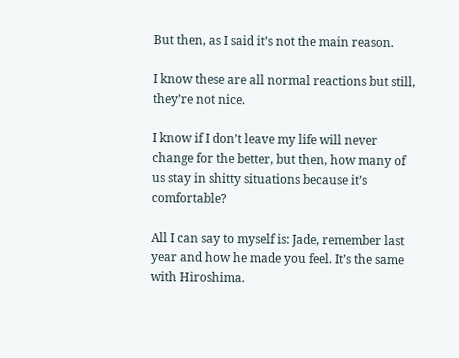But then, as I said it’s not the main reason.

I know these are all normal reactions but still, they’re not nice.

I know if I don’t leave my life will never change for the better, but then, how many of us stay in shitty situations because it’s comfortable?

All I can say to myself is: Jade, remember last year and how he made you feel. It’s the same with Hiroshima.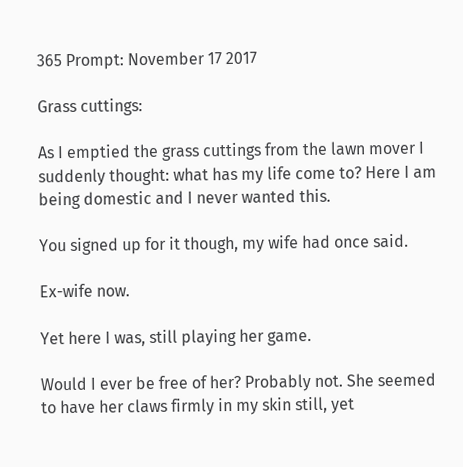365 Prompt: November 17 2017

Grass cuttings:

As I emptied the grass cuttings from the lawn mover I suddenly thought: what has my life come to? Here I am being domestic and I never wanted this.

You signed up for it though, my wife had once said.

Ex-wife now.

Yet here I was, still playing her game.

Would I ever be free of her? Probably not. She seemed to have her claws firmly in my skin still, yet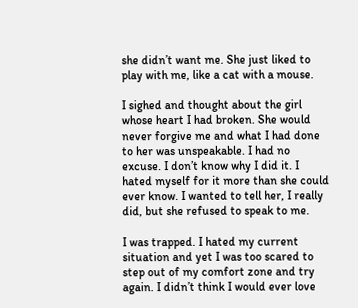she didn’t want me. She just liked to play with me, like a cat with a mouse.

I sighed and thought about the girl whose heart I had broken. She would never forgive me and what I had done to her was unspeakable. I had no excuse. I don’t know why I did it. I hated myself for it more than she could ever know. I wanted to tell her, I really did, but she refused to speak to me.

I was trapped. I hated my current situation and yet I was too scared to step out of my comfort zone and try again. I didn’t think I would ever love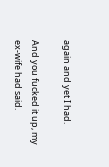again and yet I had.

And you fucked it up, my ex-wife had said.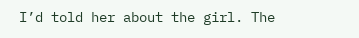I’d told her about the girl. The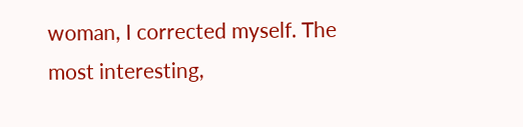woman, I corrected myself. The most interesting,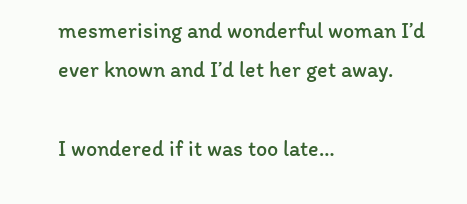mesmerising and wonderful woman I’d ever known and I’d let her get away.

I wondered if it was too late…